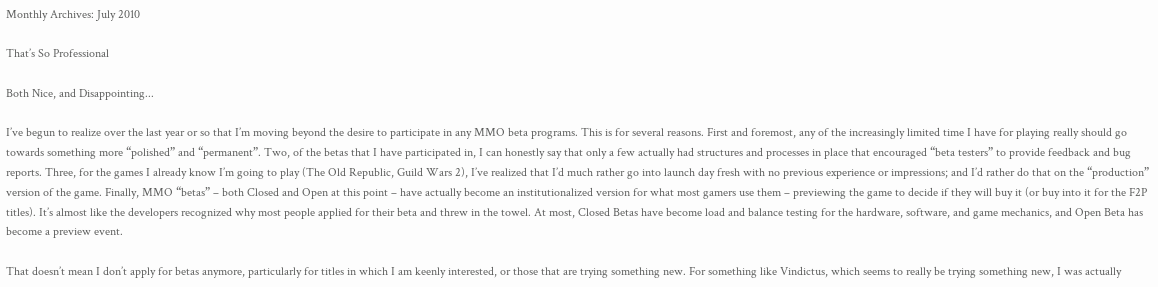Monthly Archives: July 2010

That’s So Professional

Both Nice, and Disappointing...

I’ve begun to realize over the last year or so that I’m moving beyond the desire to participate in any MMO beta programs. This is for several reasons. First and foremost, any of the increasingly limited time I have for playing really should go towards something more “polished” and “permanent”. Two, of the betas that I have participated in, I can honestly say that only a few actually had structures and processes in place that encouraged “beta testers” to provide feedback and bug reports. Three, for the games I already know I’m going to play (The Old Republic, Guild Wars 2), I’ve realized that I’d much rather go into launch day fresh with no previous experience or impressions; and I’d rather do that on the “production” version of the game. Finally, MMO “betas” – both Closed and Open at this point – have actually become an institutionalized version for what most gamers use them – previewing the game to decide if they will buy it (or buy into it for the F2P titles). It’s almost like the developers recognized why most people applied for their beta and threw in the towel. At most, Closed Betas have become load and balance testing for the hardware, software, and game mechanics, and Open Beta has become a preview event.

That doesn’t mean I don’t apply for betas anymore, particularly for titles in which I am keenly interested, or those that are trying something new. For something like Vindictus, which seems to really be trying something new, I was actually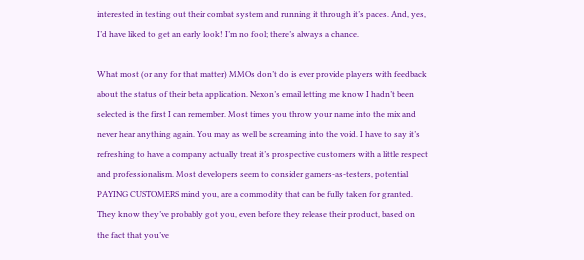interested in testing out their combat system and running it through it’s paces. And, yes, I’d have liked to get an early look! I’m no fool; there’s always a chance.

What most (or any for that matter) MMOs don’t do is ever provide players with feedback about the status of their beta application. Nexon’s email letting me know I hadn’t been selected is the first I can remember. Most times you throw your name into the mix and never hear anything again. You may as well be screaming into the void. I have to say it’s refreshing to have a company actually treat it’s prospective customers with a little respect and professionalism. Most developers seem to consider gamers-as-testers, potential PAYING CUSTOMERS mind you, are a commodity that can be fully taken for granted. They know they’ve probably got you, even before they release their product, based on the fact that you’ve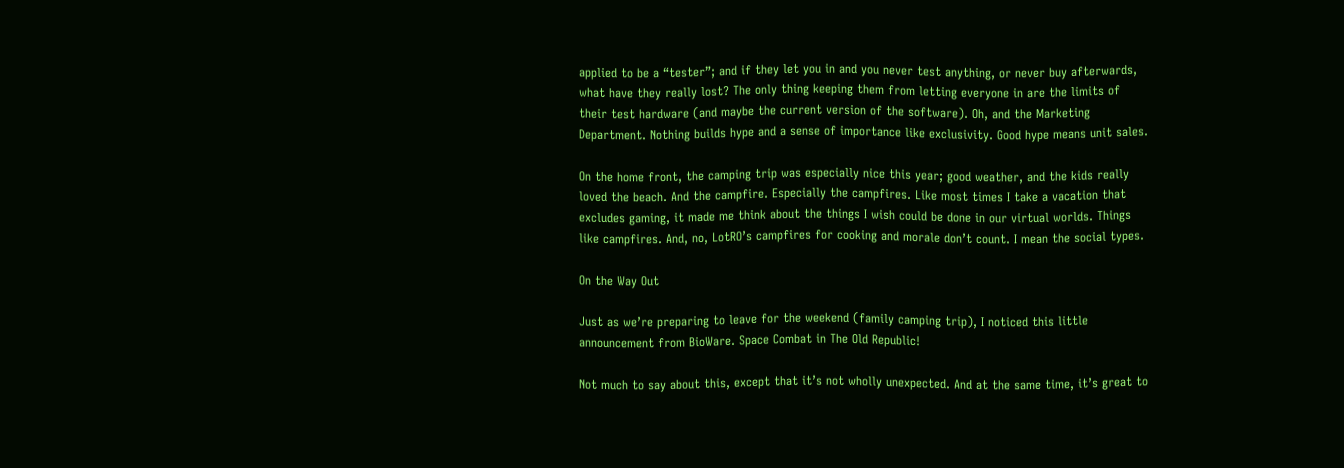applied to be a “tester”; and if they let you in and you never test anything, or never buy afterwards, what have they really lost? The only thing keeping them from letting everyone in are the limits of their test hardware (and maybe the current version of the software). Oh, and the Marketing Department. Nothing builds hype and a sense of importance like exclusivity. Good hype means unit sales.

On the home front, the camping trip was especially nice this year; good weather, and the kids really loved the beach. And the campfire. Especially the campfires. Like most times I take a vacation that excludes gaming, it made me think about the things I wish could be done in our virtual worlds. Things like campfires. And, no, LotRO’s campfires for cooking and morale don’t count. I mean the social types.

On the Way Out

Just as we’re preparing to leave for the weekend (family camping trip), I noticed this little announcement from BioWare. Space Combat in The Old Republic!

Not much to say about this, except that it’s not wholly unexpected. And at the same time, it’s great to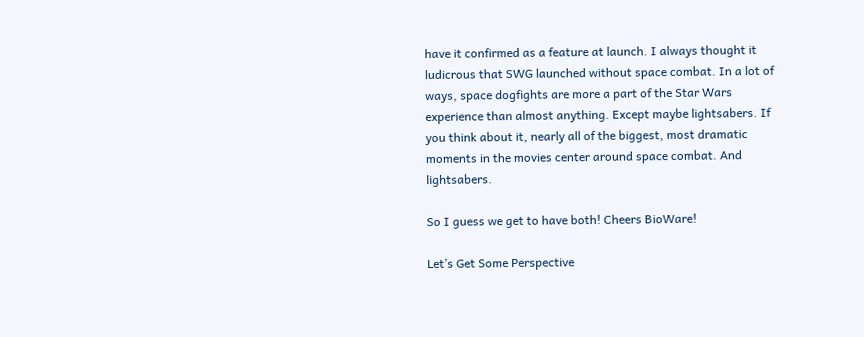have it confirmed as a feature at launch. I always thought it ludicrous that SWG launched without space combat. In a lot of ways, space dogfights are more a part of the Star Wars experience than almost anything. Except maybe lightsabers. If you think about it, nearly all of the biggest, most dramatic moments in the movies center around space combat. And lightsabers.

So I guess we get to have both! Cheers BioWare!

Let’s Get Some Perspective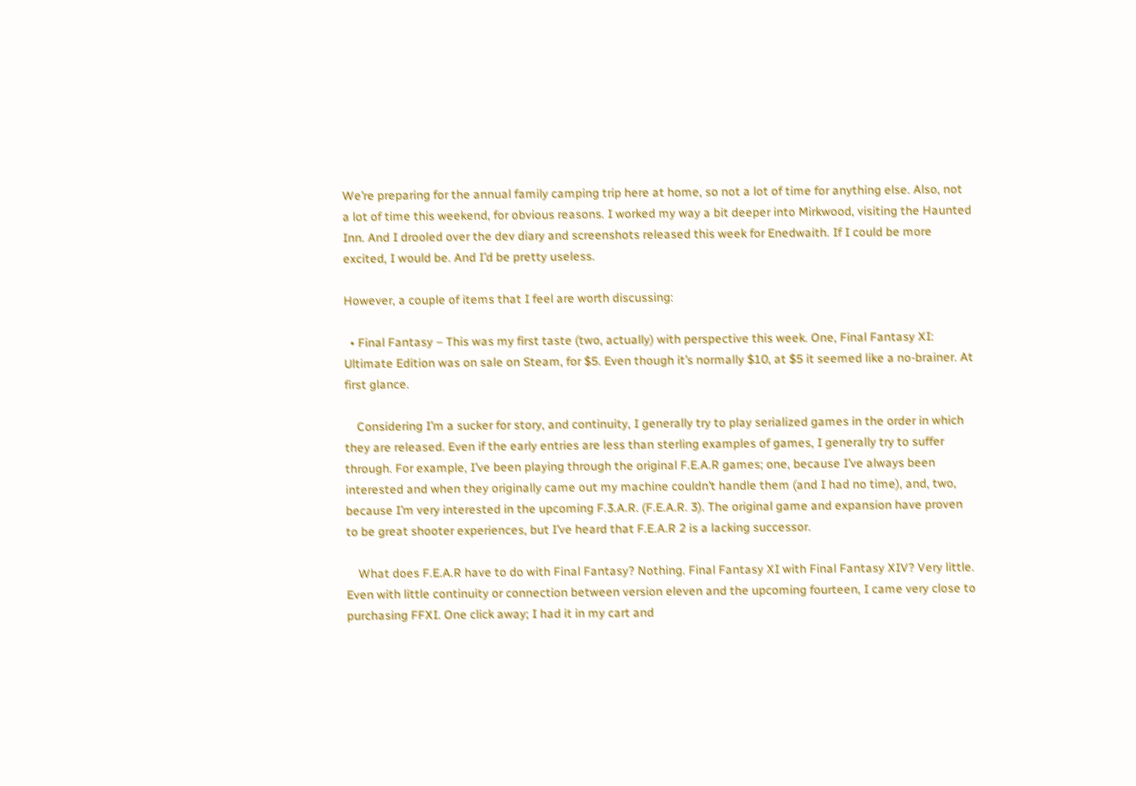We’re preparing for the annual family camping trip here at home, so not a lot of time for anything else. Also, not a lot of time this weekend, for obvious reasons. I worked my way a bit deeper into Mirkwood, visiting the Haunted Inn. And I drooled over the dev diary and screenshots released this week for Enedwaith. If I could be more excited, I would be. And I’d be pretty useless.

However, a couple of items that I feel are worth discussing:

  • Final Fantasy – This was my first taste (two, actually) with perspective this week. One, Final Fantasy XI: Ultimate Edition was on sale on Steam, for $5. Even though it’s normally $10, at $5 it seemed like a no-brainer. At first glance.

    Considering I’m a sucker for story, and continuity, I generally try to play serialized games in the order in which they are released. Even if the early entries are less than sterling examples of games, I generally try to suffer through. For example, I’ve been playing through the original F.E.A.R games; one, because I’ve always been interested and when they originally came out my machine couldn’t handle them (and I had no time), and, two, because I’m very interested in the upcoming F.3.A.R. (F.E.A.R. 3). The original game and expansion have proven to be great shooter experiences, but I’ve heard that F.E.A.R 2 is a lacking successor.

    What does F.E.A.R have to do with Final Fantasy? Nothing. Final Fantasy XI with Final Fantasy XIV? Very little. Even with little continuity or connection between version eleven and the upcoming fourteen, I came very close to purchasing FFXI. One click away; I had it in my cart and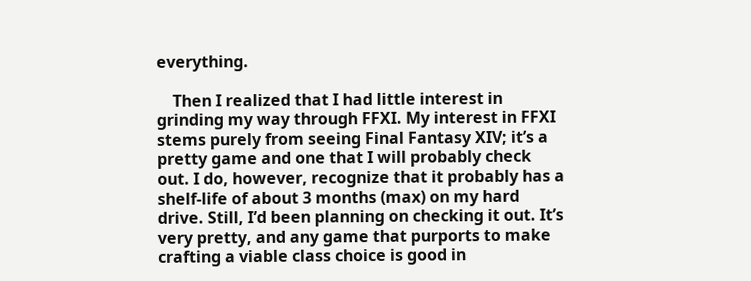everything.

    Then I realized that I had little interest in grinding my way through FFXI. My interest in FFXI stems purely from seeing Final Fantasy XIV; it’s a pretty game and one that I will probably check out. I do, however, recognize that it probably has a shelf-life of about 3 months (max) on my hard drive. Still, I’d been planning on checking it out. It’s very pretty, and any game that purports to make crafting a viable class choice is good in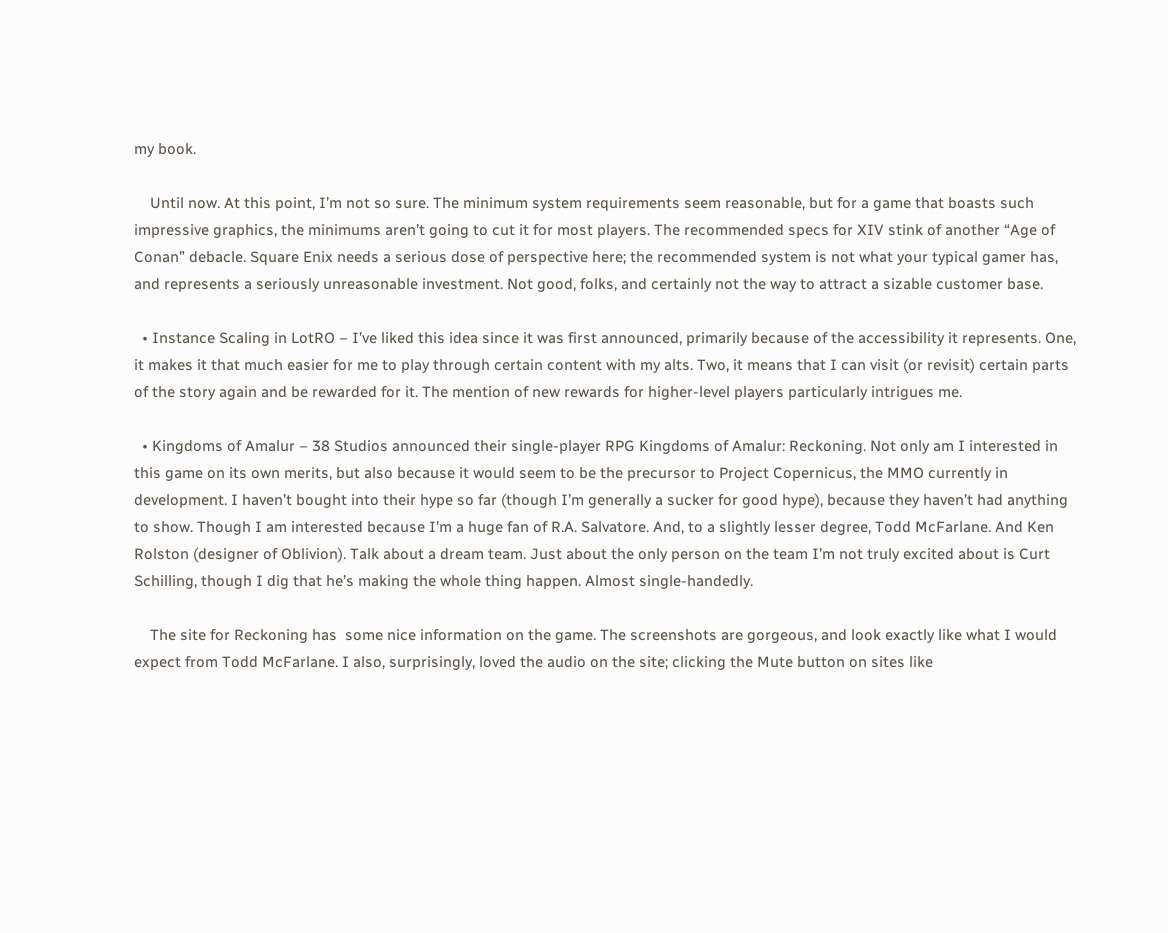my book.

    Until now. At this point, I’m not so sure. The minimum system requirements seem reasonable, but for a game that boasts such impressive graphics, the minimums aren’t going to cut it for most players. The recommended specs for XIV stink of another “Age of Conan” debacle. Square Enix needs a serious dose of perspective here; the recommended system is not what your typical gamer has, and represents a seriously unreasonable investment. Not good, folks, and certainly not the way to attract a sizable customer base.

  • Instance Scaling in LotRO – I’ve liked this idea since it was first announced, primarily because of the accessibility it represents. One, it makes it that much easier for me to play through certain content with my alts. Two, it means that I can visit (or revisit) certain parts of the story again and be rewarded for it. The mention of new rewards for higher-level players particularly intrigues me.

  • Kingdoms of Amalur – 38 Studios announced their single-player RPG Kingdoms of Amalur: Reckoning. Not only am I interested in this game on its own merits, but also because it would seem to be the precursor to Project Copernicus, the MMO currently in development. I haven’t bought into their hype so far (though I’m generally a sucker for good hype), because they haven’t had anything to show. Though I am interested because I’m a huge fan of R.A. Salvatore. And, to a slightly lesser degree, Todd McFarlane. And Ken Rolston (designer of Oblivion). Talk about a dream team. Just about the only person on the team I’m not truly excited about is Curt Schilling, though I dig that he’s making the whole thing happen. Almost single-handedly.

    The site for Reckoning has  some nice information on the game. The screenshots are gorgeous, and look exactly like what I would expect from Todd McFarlane. I also, surprisingly, loved the audio on the site; clicking the Mute button on sites like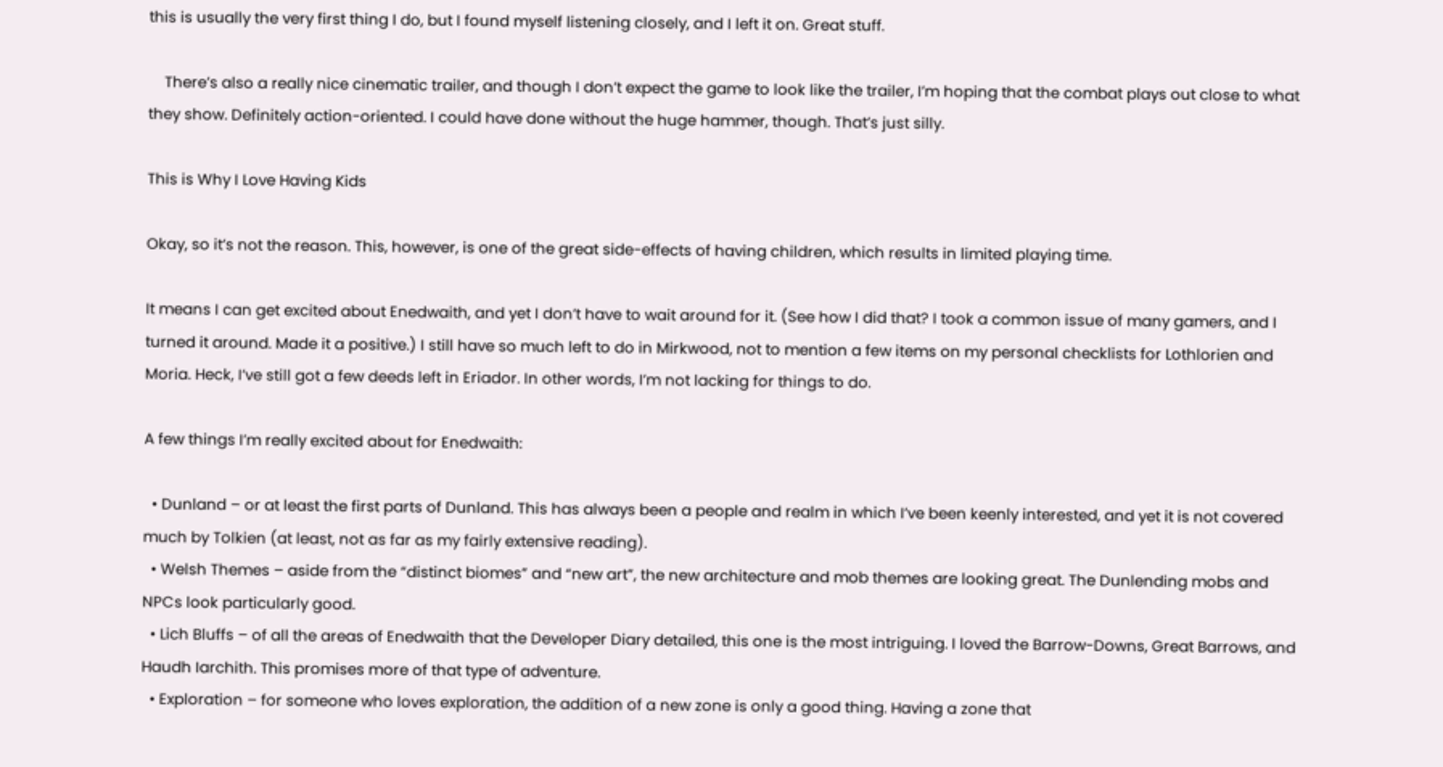this is usually the very first thing I do, but I found myself listening closely, and I left it on. Great stuff.

    There’s also a really nice cinematic trailer, and though I don’t expect the game to look like the trailer, I’m hoping that the combat plays out close to what they show. Definitely action-oriented. I could have done without the huge hammer, though. That’s just silly.

This is Why I Love Having Kids

Okay, so it’s not the reason. This, however, is one of the great side-effects of having children, which results in limited playing time.

It means I can get excited about Enedwaith, and yet I don’t have to wait around for it. (See how I did that? I took a common issue of many gamers, and I turned it around. Made it a positive.) I still have so much left to do in Mirkwood, not to mention a few items on my personal checklists for Lothlorien and Moria. Heck, I’ve still got a few deeds left in Eriador. In other words, I’m not lacking for things to do.

A few things I’m really excited about for Enedwaith:

  • Dunland – or at least the first parts of Dunland. This has always been a people and realm in which I’ve been keenly interested, and yet it is not covered much by Tolkien (at least, not as far as my fairly extensive reading).
  • Welsh Themes – aside from the “distinct biomes” and “new art”, the new architecture and mob themes are looking great. The Dunlending mobs and NPCs look particularly good.
  • Lich Bluffs – of all the areas of Enedwaith that the Developer Diary detailed, this one is the most intriguing. I loved the Barrow-Downs, Great Barrows, and Haudh Iarchith. This promises more of that type of adventure.
  • Exploration – for someone who loves exploration, the addition of a new zone is only a good thing. Having a zone that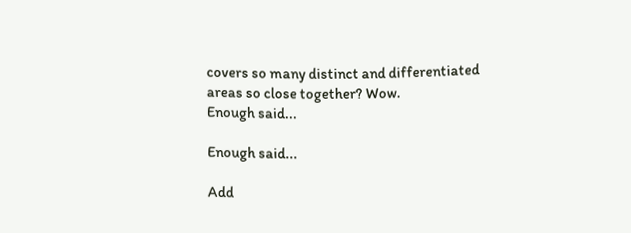covers so many distinct and differentiated areas so close together? Wow.
Enough said...

Enough said...

Add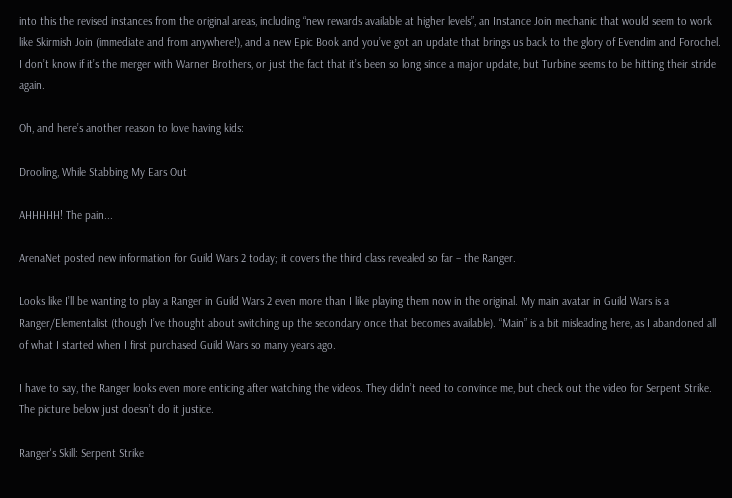into this the revised instances from the original areas, including “new rewards available at higher levels”, an Instance Join mechanic that would seem to work like Skirmish Join (immediate and from anywhere!), and a new Epic Book and you’ve got an update that brings us back to the glory of Evendim and Forochel. I don’t know if it’s the merger with Warner Brothers, or just the fact that it’s been so long since a major update, but Turbine seems to be hitting their stride again.

Oh, and here’s another reason to love having kids:

Drooling, While Stabbing My Ears Out

AHHHHH! The pain...

ArenaNet posted new information for Guild Wars 2 today; it covers the third class revealed so far – the Ranger.

Looks like I’ll be wanting to play a Ranger in Guild Wars 2 even more than I like playing them now in the original. My main avatar in Guild Wars is a Ranger/Elementalist (though I’ve thought about switching up the secondary once that becomes available). “Main” is a bit misleading here, as I abandoned all of what I started when I first purchased Guild Wars so many years ago.

I have to say, the Ranger looks even more enticing after watching the videos. They didn’t need to convince me, but check out the video for Serpent Strike. The picture below just doesn’t do it justice.

Ranger's Skill: Serpent Strike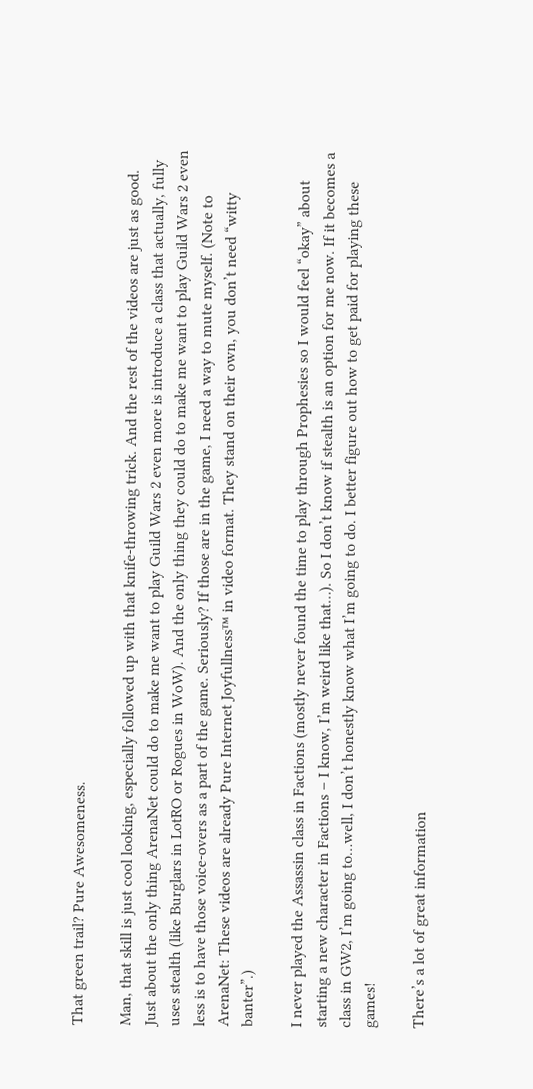That green trail? Pure Awesomeness.

Man, that skill is just cool looking, especially followed up with that knife-throwing trick. And the rest of the videos are just as good.  Just about the only thing ArenaNet could do to make me want to play Guild Wars 2 even more is introduce a class that actually, fully uses stealth (like Burglars in LotRO or Rogues in WoW). And the only thing they could do to make me want to play Guild Wars 2 even less is to have those voice-overs as a part of the game. Seriously? If those are in the game, I need a way to mute myself. (Note to ArenaNet: These videos are already Pure Internet Joyfullness™ in video format. They stand on their own, you don’t need “witty banter”.)

I never played the Assassin class in Factions (mostly never found the time to play through Prophesies so I would feel “okay” about starting a new character in Factions – I know, I’m weird like that…). So I don’t know if stealth is an option for me now. If it becomes a class in GW2, I’m going to…well, I don’t honestly know what I’m going to do. I better figure out how to get paid for playing these games!

There’s a lot of great information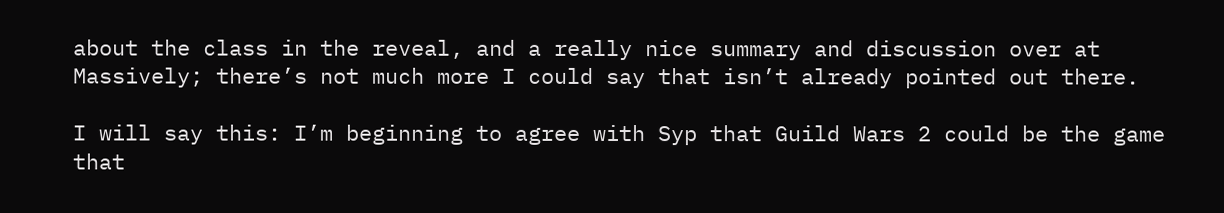about the class in the reveal, and a really nice summary and discussion over at Massively; there’s not much more I could say that isn’t already pointed out there.

I will say this: I’m beginning to agree with Syp that Guild Wars 2 could be the game that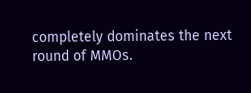completely dominates the next round of MMOs.